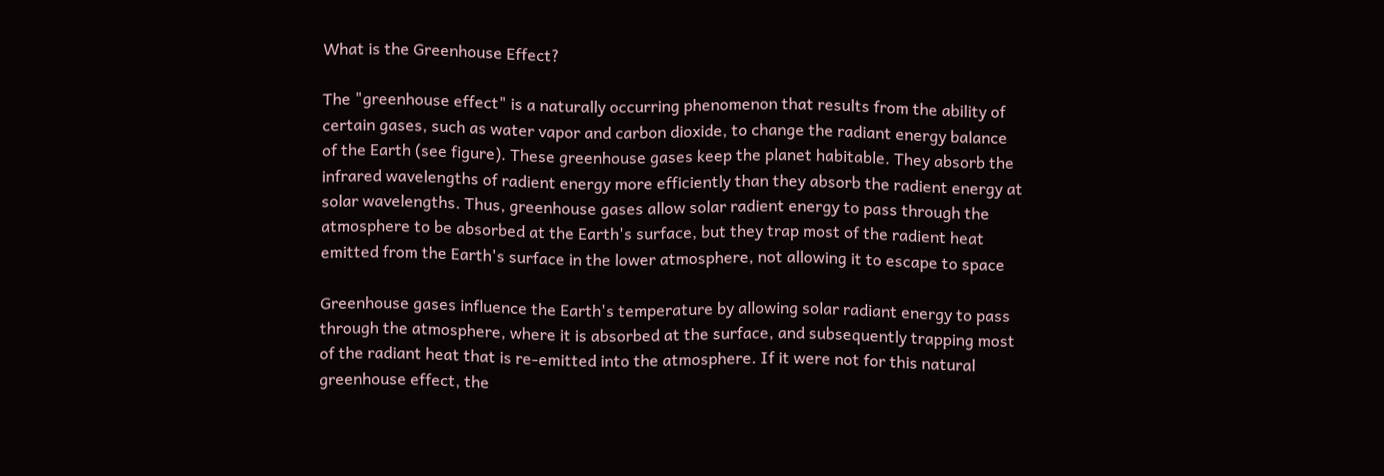What is the Greenhouse Effect?

The "greenhouse effect" is a naturally occurring phenomenon that results from the ability of certain gases, such as water vapor and carbon dioxide, to change the radiant energy balance of the Earth (see figure). These greenhouse gases keep the planet habitable. They absorb the infrared wavelengths of radient energy more efficiently than they absorb the radient energy at solar wavelengths. Thus, greenhouse gases allow solar radient energy to pass through the atmosphere to be absorbed at the Earth's surface, but they trap most of the radient heat emitted from the Earth's surface in the lower atmosphere, not allowing it to escape to space

Greenhouse gases influence the Earth's temperature by allowing solar radiant energy to pass through the atmosphere, where it is absorbed at the surface, and subsequently trapping most of the radiant heat that is re-emitted into the atmosphere. If it were not for this natural greenhouse effect, the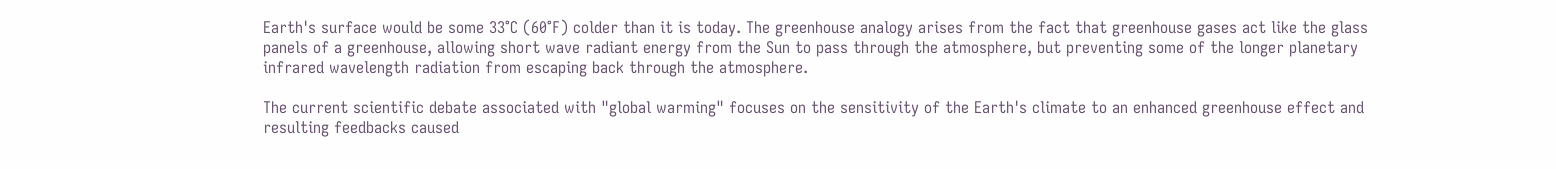Earth's surface would be some 33°C (60°F) colder than it is today. The greenhouse analogy arises from the fact that greenhouse gases act like the glass panels of a greenhouse, allowing short wave radiant energy from the Sun to pass through the atmosphere, but preventing some of the longer planetary infrared wavelength radiation from escaping back through the atmosphere.

The current scientific debate associated with "global warming" focuses on the sensitivity of the Earth's climate to an enhanced greenhouse effect and resulting feedbacks caused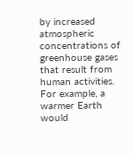by increased atmospheric concentrations of greenhouse gases that result from human activities. For example, a warmer Earth would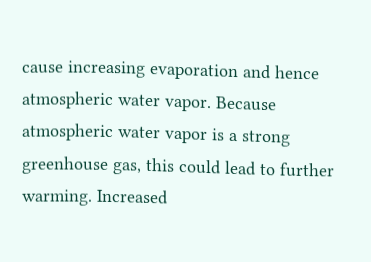cause increasing evaporation and hence atmospheric water vapor. Because atmospheric water vapor is a strong greenhouse gas, this could lead to further warming. Increased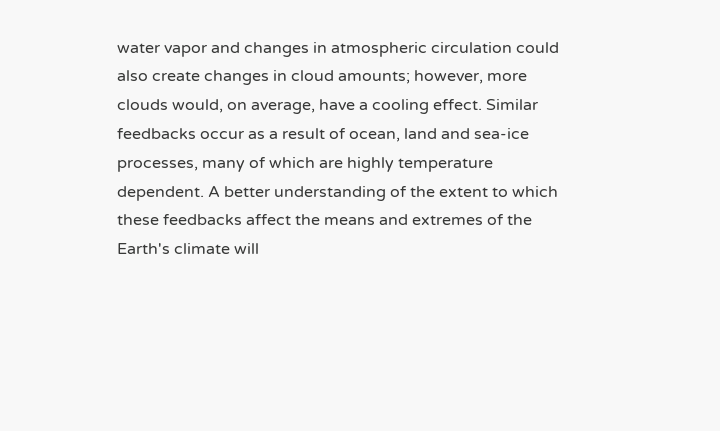water vapor and changes in atmospheric circulation could also create changes in cloud amounts; however, more clouds would, on average, have a cooling effect. Similar feedbacks occur as a result of ocean, land and sea-ice processes, many of which are highly temperature dependent. A better understanding of the extent to which these feedbacks affect the means and extremes of the Earth's climate will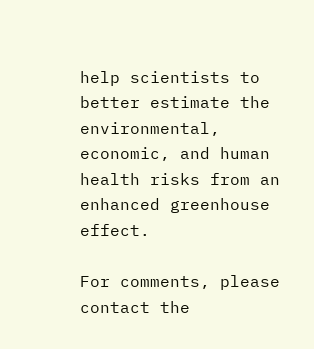help scientists to better estimate the environmental, economic, and human health risks from an enhanced greenhouse effect.

For comments, please contact the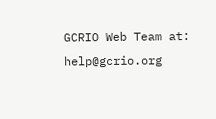GCRIO Web Team at: help@gcrio.org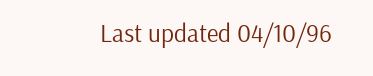Last updated 04/10/96